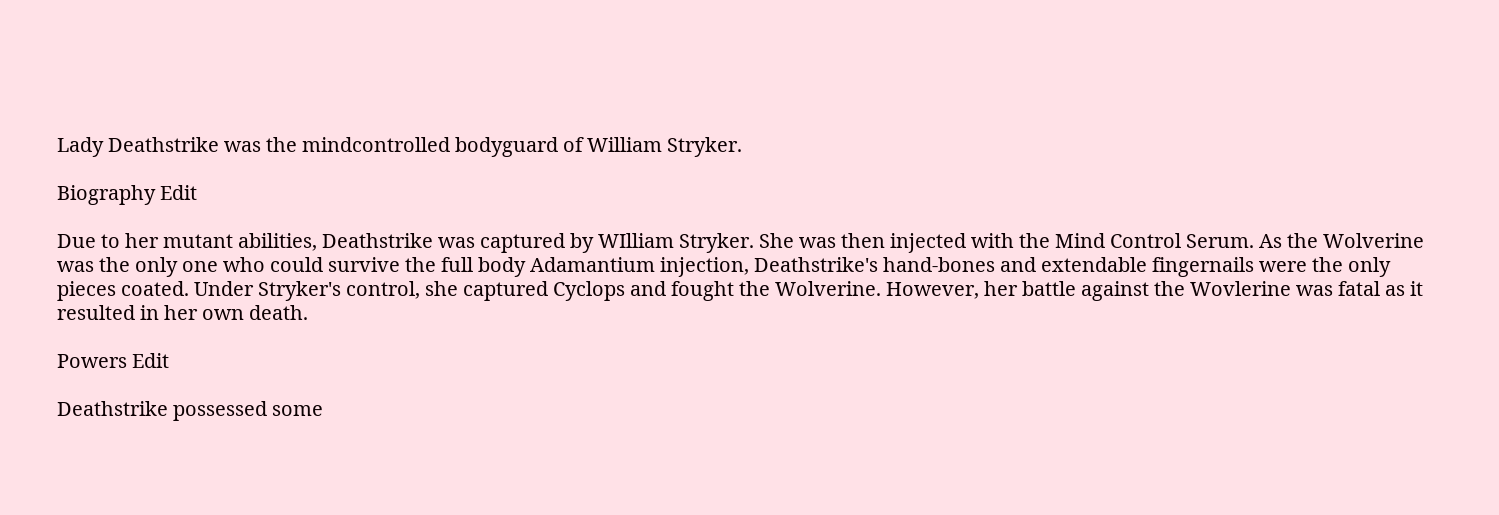Lady Deathstrike was the mindcontrolled bodyguard of William Stryker.

Biography Edit

Due to her mutant abilities, Deathstrike was captured by WIlliam Stryker. She was then injected with the Mind Control Serum. As the Wolverine was the only one who could survive the full body Adamantium injection, Deathstrike's hand-bones and extendable fingernails were the only pieces coated. Under Stryker's control, she captured Cyclops and fought the Wolverine. However, her battle against the Wovlerine was fatal as it resulted in her own death.

Powers Edit

Deathstrike possessed some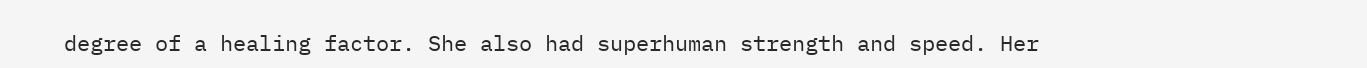degree of a healing factor. She also had superhuman strength and speed. Her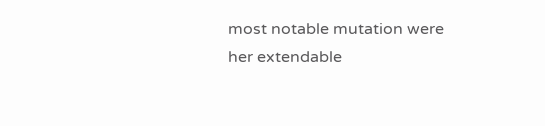most notable mutation were her extendable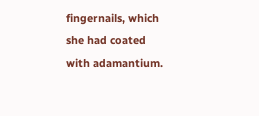fingernails, which she had coated with adamantium.